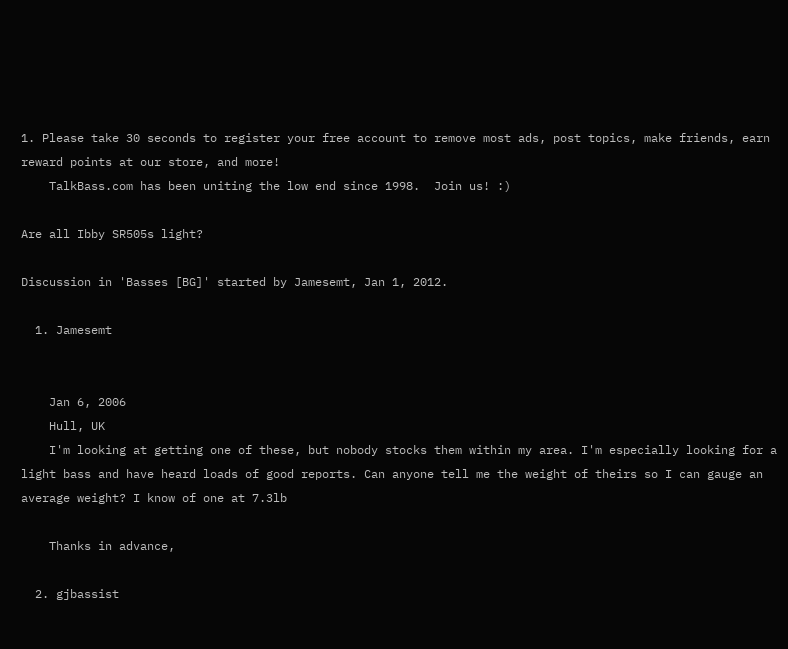1. Please take 30 seconds to register your free account to remove most ads, post topics, make friends, earn reward points at our store, and more!
    TalkBass.com has been uniting the low end since 1998.  Join us! :)

Are all Ibby SR505s light?

Discussion in 'Basses [BG]' started by Jamesemt, Jan 1, 2012.

  1. Jamesemt


    Jan 6, 2006
    Hull, UK
    I'm looking at getting one of these, but nobody stocks them within my area. I'm especially looking for a light bass and have heard loads of good reports. Can anyone tell me the weight of theirs so I can gauge an average weight? I know of one at 7.3lb

    Thanks in advance,

  2. gjbassist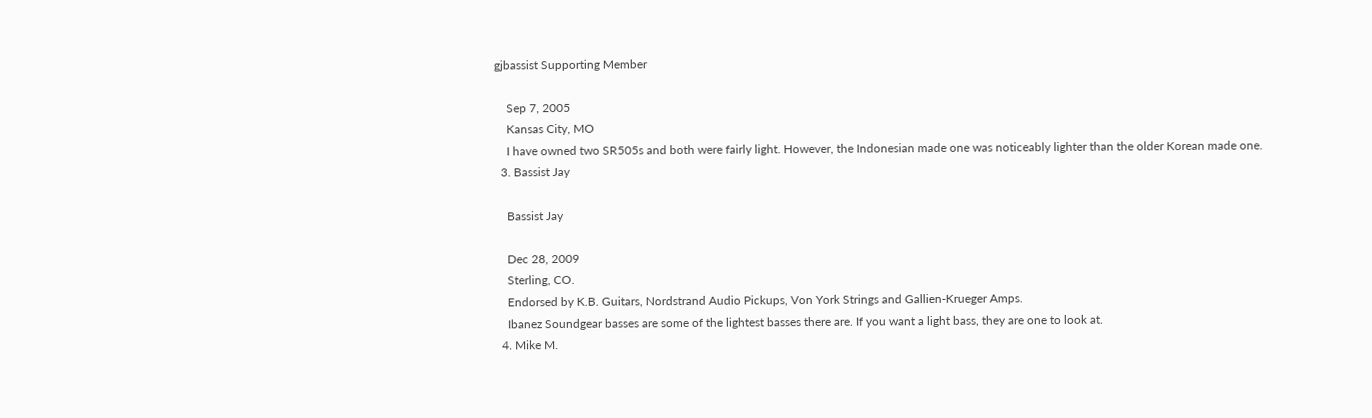gjbassist Supporting Member

    Sep 7, 2005
    Kansas City, MO
    I have owned two SR505s and both were fairly light. However, the Indonesian made one was noticeably lighter than the older Korean made one.
  3. Bassist Jay

    Bassist Jay

    Dec 28, 2009
    Sterling, CO.
    Endorsed by K.B. Guitars, Nordstrand Audio Pickups, Von York Strings and Gallien-Krueger Amps.
    Ibanez Soundgear basses are some of the lightest basses there are. If you want a light bass, they are one to look at.
  4. Mike M.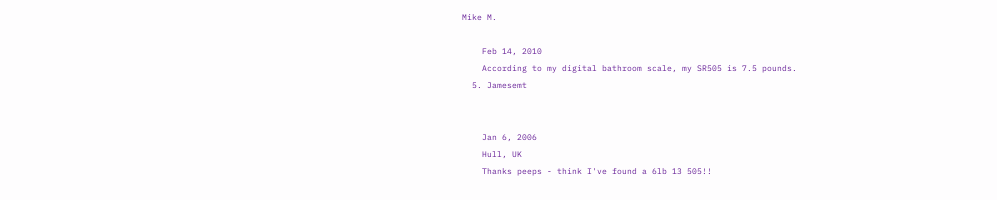Mike M.

    Feb 14, 2010
    According to my digital bathroom scale, my SR505 is 7.5 pounds.
  5. Jamesemt


    Jan 6, 2006
    Hull, UK
    Thanks peeps - think I've found a 6lb 13 505!!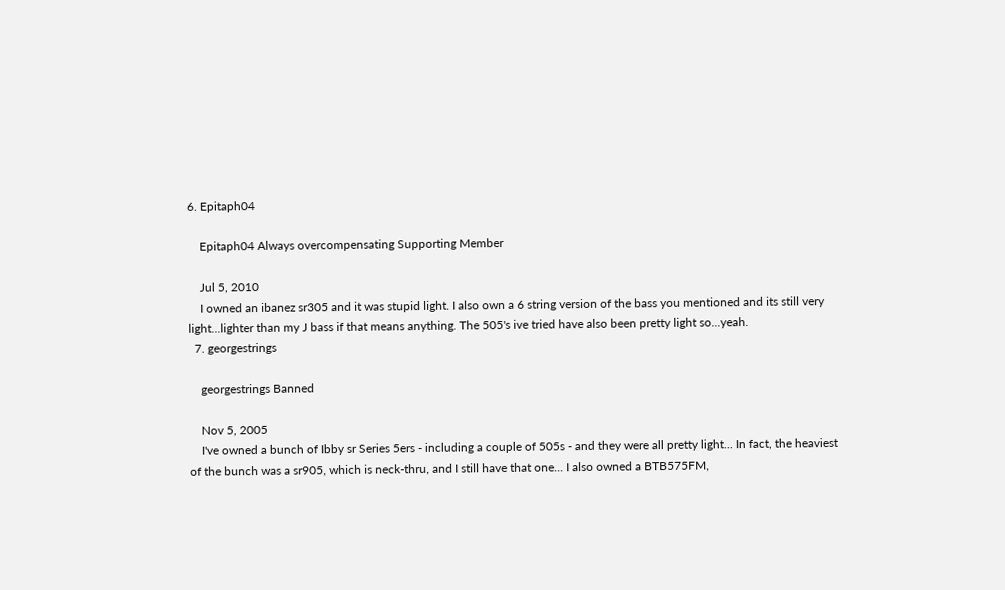6. Epitaph04

    Epitaph04 Always overcompensating Supporting Member

    Jul 5, 2010
    I owned an ibanez sr305 and it was stupid light. I also own a 6 string version of the bass you mentioned and its still very light...lighter than my J bass if that means anything. The 505's ive tried have also been pretty light so...yeah.
  7. georgestrings

    georgestrings Banned

    Nov 5, 2005
    I've owned a bunch of Ibby sr Series 5ers - including a couple of 505s - and they were all pretty light... In fact, the heaviest of the bunch was a sr905, which is neck-thru, and I still have that one... I also owned a BTB575FM,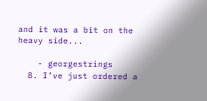and it was a bit on the heavy side...

    - georgestrings
  8. I’ve just ordered a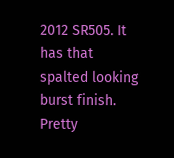2012 SR505. It has that spalted looking burst finish. Pretty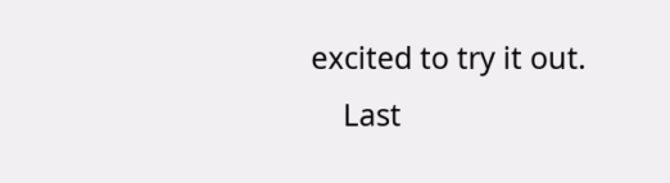excited to try it out.
    Last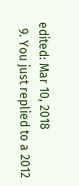edited: Mar 10, 2018
  9. You just replied to a 2012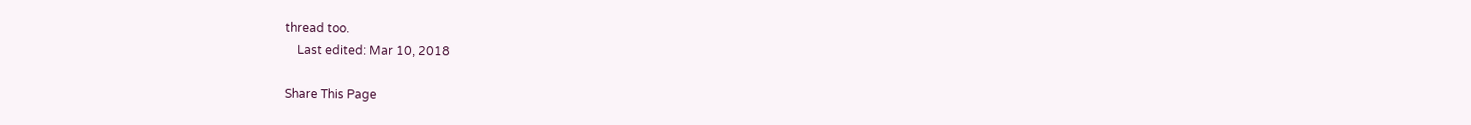thread too.
    Last edited: Mar 10, 2018

Share This Page